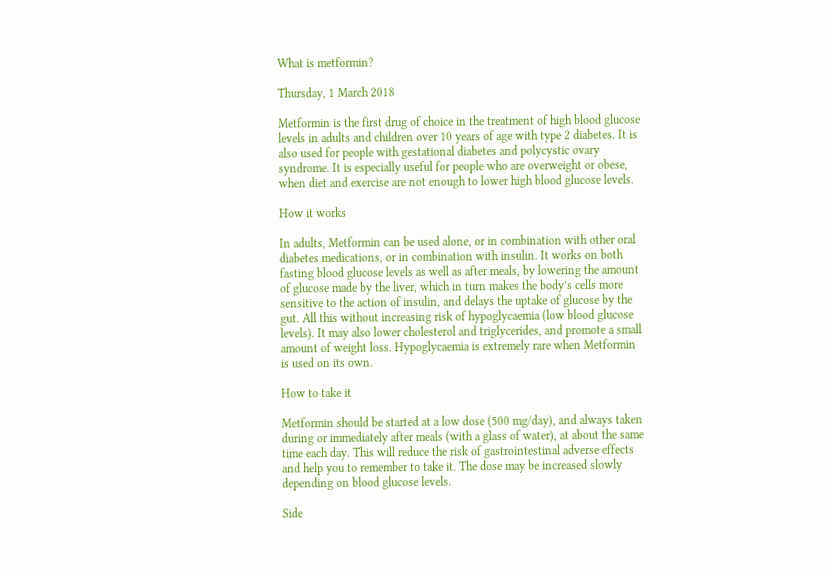What is metformin?

Thursday, 1 March 2018

Metformin is the first drug of choice in the treatment of high blood glucose levels in adults and children over 10 years of age with type 2 diabetes. It is also used for people with gestational diabetes and polycystic ovary syndrome. It is especially useful for people who are overweight or obese, when diet and exercise are not enough to lower high blood glucose levels.

How it works

In adults, Metformin can be used alone, or in combination with other oral diabetes medications, or in combination with insulin. It works on both fasting blood glucose levels as well as after meals, by lowering the amount of glucose made by the liver, which in turn makes the body’s cells more sensitive to the action of insulin, and delays the uptake of glucose by the gut. All this without increasing risk of hypoglycaemia (low blood glucose levels). It may also lower cholesterol and triglycerides, and promote a small amount of weight loss. Hypoglycaemia is extremely rare when Metformin is used on its own.

How to take it

Metformin should be started at a low dose (500 mg/day), and always taken during or immediately after meals (with a glass of water), at about the same time each day. This will reduce the risk of gastrointestinal adverse effects and help you to remember to take it. The dose may be increased slowly depending on blood glucose levels.

Side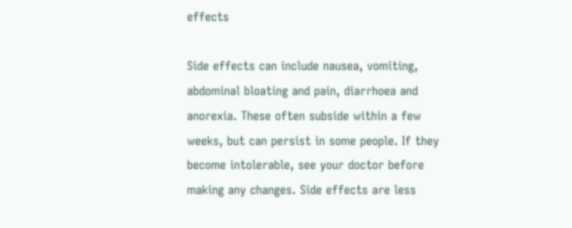effects

Side effects can include nausea, vomiting, abdominal bloating and pain, diarrhoea and anorexia. These often subside within a few weeks, but can persist in some people. If they become intolerable, see your doctor before making any changes. Side effects are less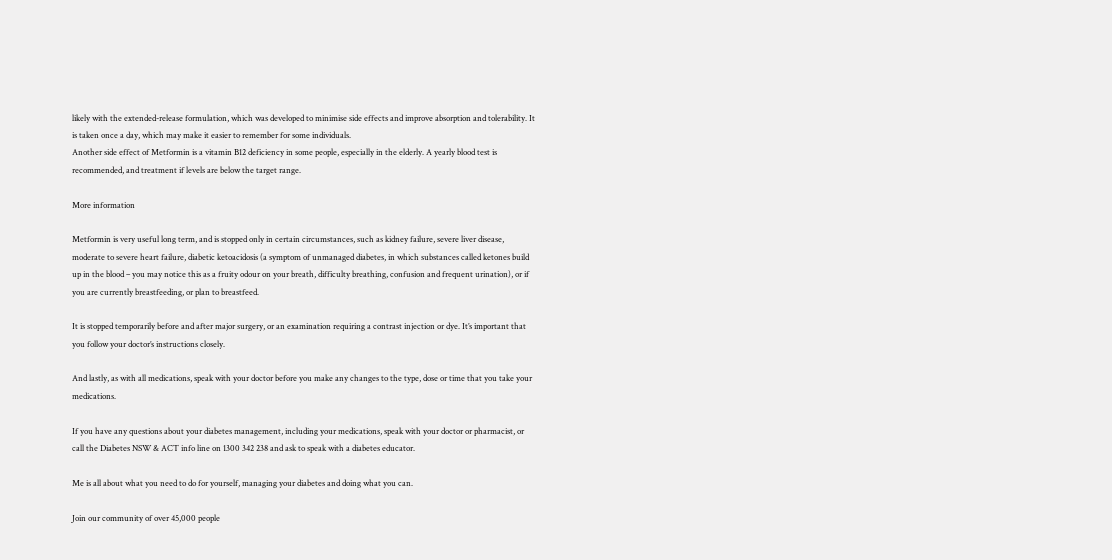likely with the extended-release formulation, which was developed to minimise side effects and improve absorption and tolerability. It is taken once a day, which may make it easier to remember for some individuals.
Another side effect of Metformin is a vitamin B12 deficiency in some people, especially in the elderly. A yearly blood test is recommended, and treatment if levels are below the target range.

More information

Metformin is very useful long term, and is stopped only in certain circumstances, such as kidney failure, severe liver disease, moderate to severe heart failure, diabetic ketoacidosis (a symptom of unmanaged diabetes, in which substances called ketones build up in the blood – you may notice this as a fruity odour on your breath, difficulty breathing, confusion and frequent urination), or if you are currently breastfeeding, or plan to breastfeed.

It is stopped temporarily before and after major surgery, or an examination requiring a contrast injection or dye. It’s important that you follow your doctor’s instructions closely.

And lastly, as with all medications, speak with your doctor before you make any changes to the type, dose or time that you take your medications.

If you have any questions about your diabetes management, including your medications, speak with your doctor or pharmacist, or call the Diabetes NSW & ACT info line on 1300 342 238 and ask to speak with a diabetes educator.

Me is all about what you need to do for yourself, managing your diabetes and doing what you can.

Join our community of over 45,000 people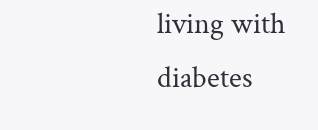living with diabetes